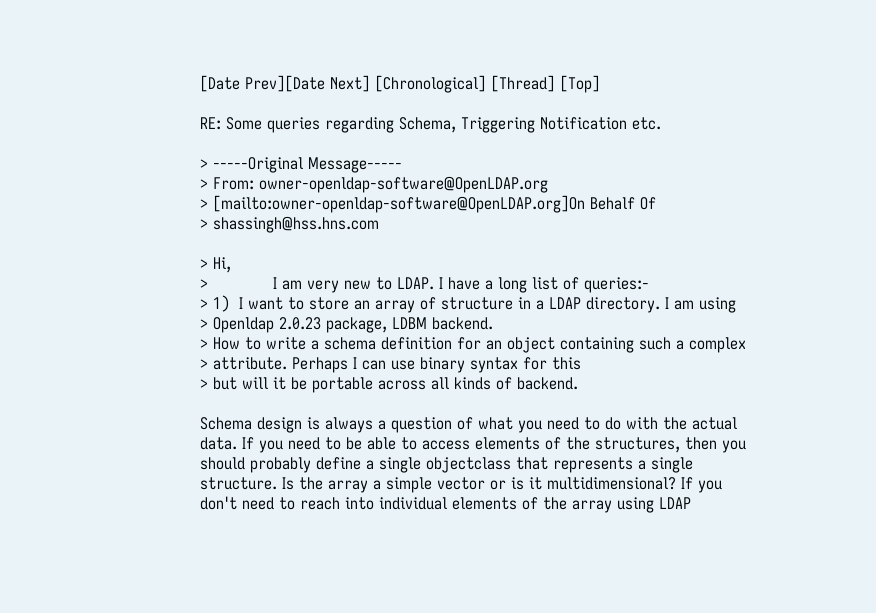[Date Prev][Date Next] [Chronological] [Thread] [Top]

RE: Some queries regarding Schema, Triggering Notification etc.

> -----Original Message-----
> From: owner-openldap-software@OpenLDAP.org
> [mailto:owner-openldap-software@OpenLDAP.org]On Behalf Of
> shassingh@hss.hns.com

> Hi,
>             I am very new to LDAP. I have a long list of queries:-
> 1)  I want to store an array of structure in a LDAP directory. I am using
> Openldap 2.0.23 package, LDBM backend.
> How to write a schema definition for an object containing such a complex
> attribute. Perhaps I can use binary syntax for this
> but will it be portable across all kinds of backend.

Schema design is always a question of what you need to do with the actual
data. If you need to be able to access elements of the structures, then you
should probably define a single objectclass that represents a single
structure. Is the array a simple vector or is it multidimensional? If you
don't need to reach into individual elements of the array using LDAP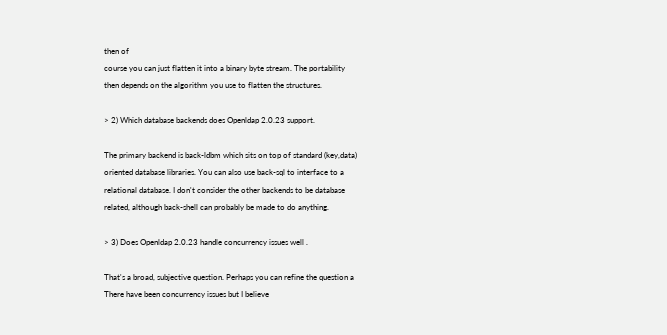then of
course you can just flatten it into a binary byte stream. The portability
then depends on the algorithm you use to flatten the structures.

> 2) Which database backends does Openldap 2.0.23 support.

The primary backend is back-ldbm which sits on top of standard (key,data)
oriented database libraries. You can also use back-sql to interface to a
relational database. I don't consider the other backends to be database
related, although back-shell can probably be made to do anything.

> 3) Does Openldap 2.0.23 handle concurrency issues well .

That's a broad, subjective question. Perhaps you can refine the question a
There have been concurrency issues but I believe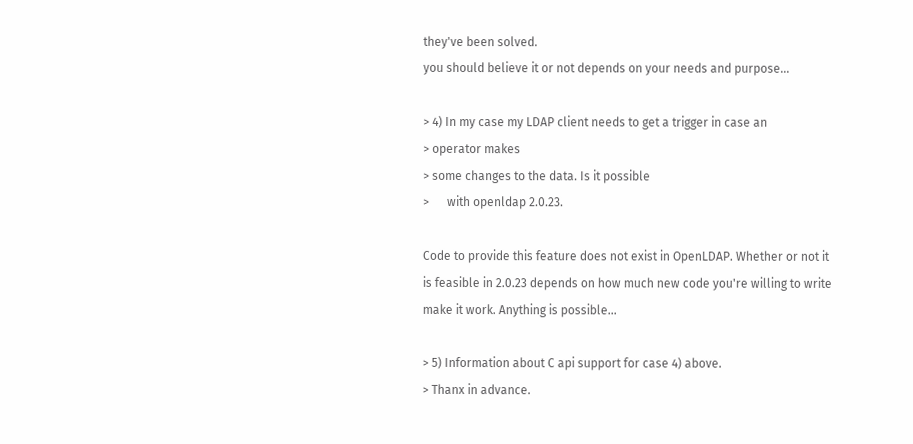they've been solved.
you should believe it or not depends on your needs and purpose...

> 4) In my case my LDAP client needs to get a trigger in case an
> operator makes
> some changes to the data. Is it possible
>      with openldap 2.0.23.

Code to provide this feature does not exist in OpenLDAP. Whether or not it
is feasible in 2.0.23 depends on how much new code you're willing to write
make it work. Anything is possible...

> 5) Information about C api support for case 4) above.
> Thanx in advance.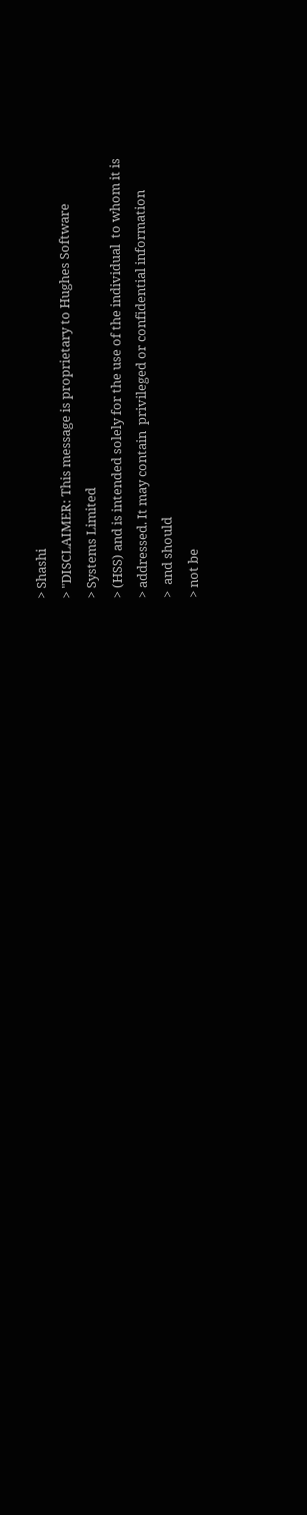> Shashi
> "DISCLAIMER: This message is proprietary to Hughes Software
> Systems Limited
> (HSS) and is intended solely for the use of the individual  to whom it is
> addressed. It may contain  privileged or confidential information
>  and should
> not be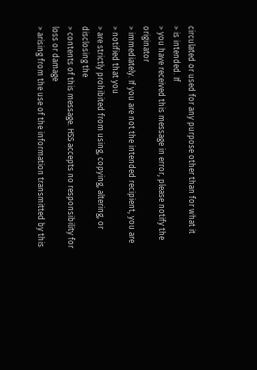circulated or used for any purpose other than for what it
> is intended. If
> you have received this message in error, please notify the originator
> immediately. If you are not the intended recipient, you are
> notified that you
> are strictly prohibited from using, copying, altering, or disclosing the
> contents of this message. HSS accepts no responsibility for loss or damage
> arising from the use of the information transmitted by this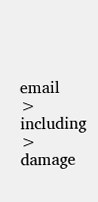email
> including
> damage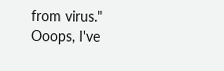from virus."
Ooops, I've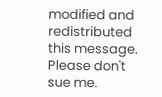modified and redistributed this message. Please don't sue me.